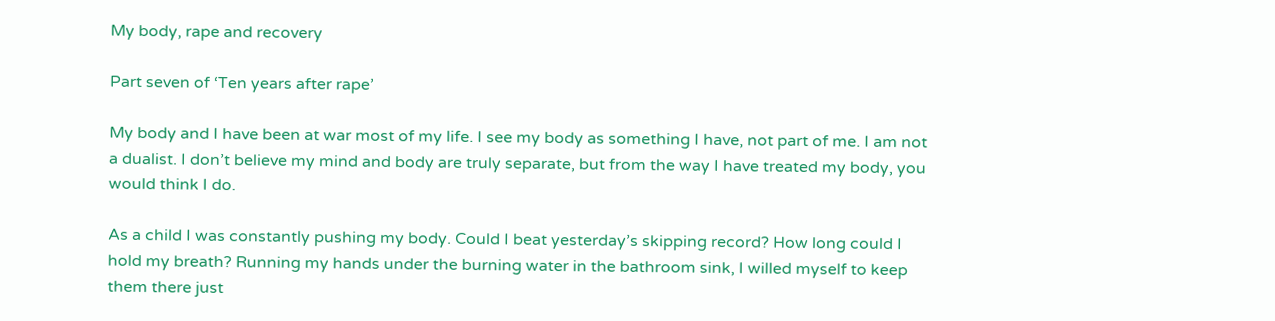My body, rape and recovery

Part seven of ‘Ten years after rape’

My body and I have been at war most of my life. I see my body as something I have, not part of me. I am not a dualist. I don’t believe my mind and body are truly separate, but from the way I have treated my body, you would think I do.

As a child I was constantly pushing my body. Could I beat yesterday’s skipping record? How long could I hold my breath? Running my hands under the burning water in the bathroom sink, I willed myself to keep them there just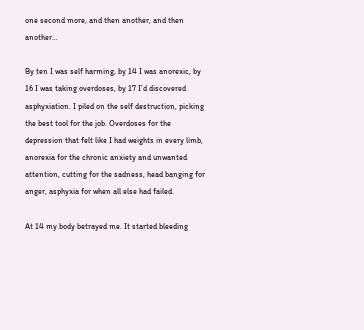one second more, and then another, and then another…

By ten I was self harming, by 14 I was anorexic, by 16 I was taking overdoses, by 17 I’d discovered asphyxiation. I piled on the self destruction, picking the best tool for the job. Overdoses for the depression that felt like I had weights in every limb, anorexia for the chronic anxiety and unwanted attention, cutting for the sadness, head banging for anger, asphyxia for when all else had failed.

At 14 my body betrayed me. It started bleeding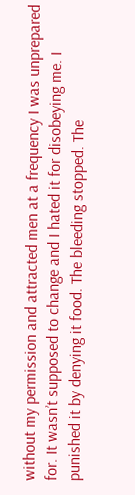without my permission and attracted men at a frequency I was unprepared for. It wasn’t supposed to change and I hated it for disobeying me. I punished it by denying it food. The bleeding stopped. The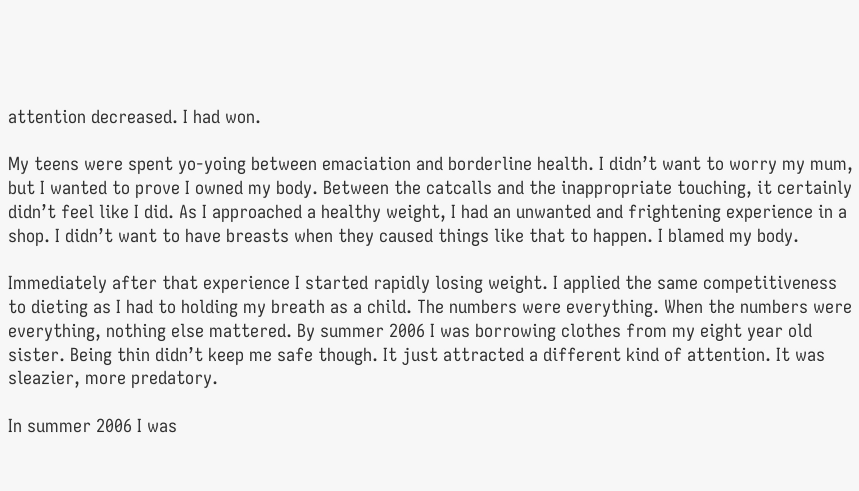attention decreased. I had won.

My teens were spent yo-yoing between emaciation and borderline health. I didn’t want to worry my mum, but I wanted to prove I owned my body. Between the catcalls and the inappropriate touching, it certainly didn’t feel like I did. As I approached a healthy weight, I had an unwanted and frightening experience in a shop. I didn’t want to have breasts when they caused things like that to happen. I blamed my body.

Immediately after that experience I started rapidly losing weight. I applied the same competitiveness to dieting as I had to holding my breath as a child. The numbers were everything. When the numbers were everything, nothing else mattered. By summer 2006 I was borrowing clothes from my eight year old sister. Being thin didn’t keep me safe though. It just attracted a different kind of attention. It was sleazier, more predatory.

In summer 2006 I was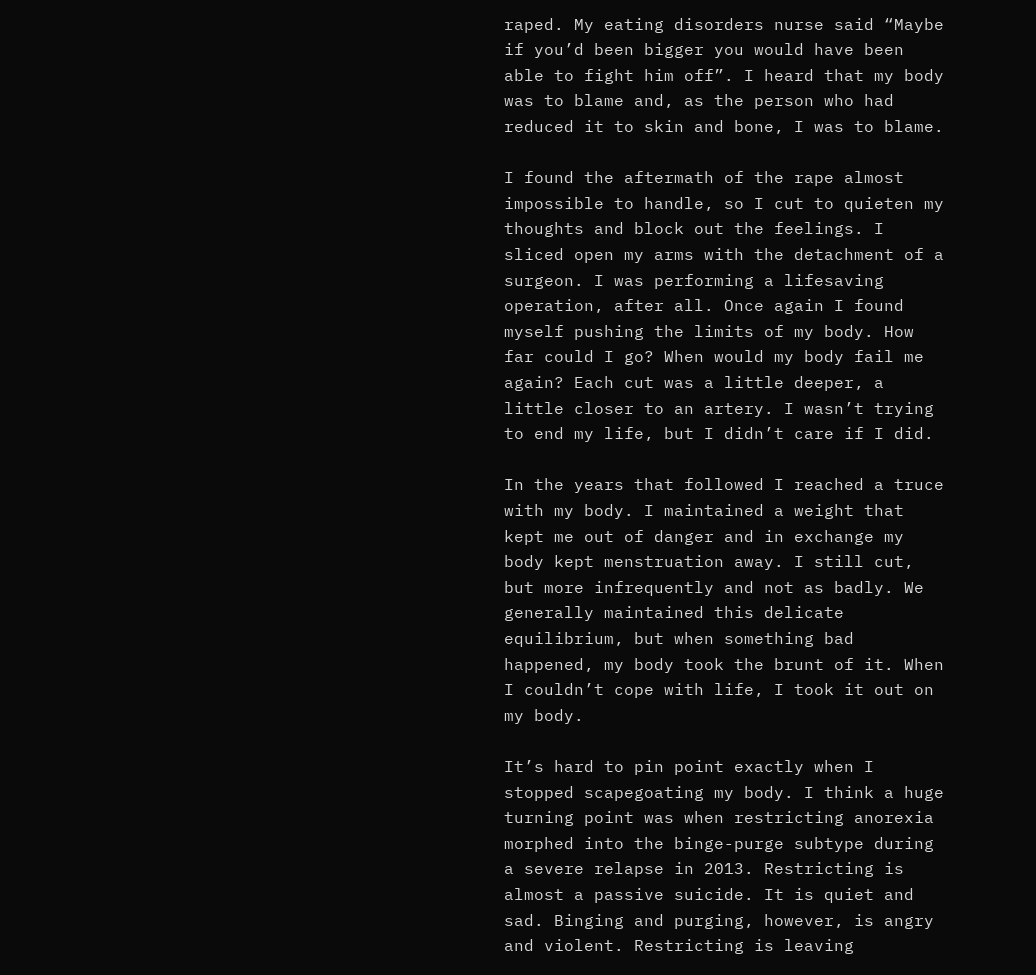raped. My eating disorders nurse said “Maybe if you’d been bigger you would have been able to fight him off”. I heard that my body was to blame and, as the person who had reduced it to skin and bone, I was to blame.

I found the aftermath of the rape almost impossible to handle, so I cut to quieten my thoughts and block out the feelings. I sliced open my arms with the detachment of a surgeon. I was performing a lifesaving operation, after all. Once again I found myself pushing the limits of my body. How far could I go? When would my body fail me again? Each cut was a little deeper, a little closer to an artery. I wasn’t trying to end my life, but I didn’t care if I did.

In the years that followed I reached a truce with my body. I maintained a weight that kept me out of danger and in exchange my body kept menstruation away. I still cut, but more infrequently and not as badly. We generally maintained this delicate equilibrium, but when something bad happened, my body took the brunt of it. When I couldn’t cope with life, I took it out on my body.

It’s hard to pin point exactly when I stopped scapegoating my body. I think a huge turning point was when restricting anorexia morphed into the binge-purge subtype during a severe relapse in 2013. Restricting is almost a passive suicide. It is quiet and sad. Binging and purging, however, is angry and violent. Restricting is leaving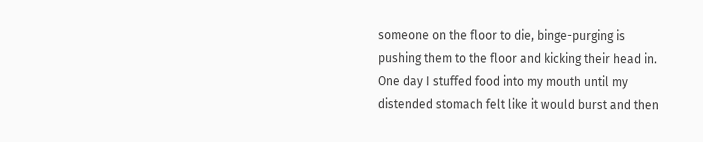someone on the floor to die, binge-purging is pushing them to the floor and kicking their head in. One day I stuffed food into my mouth until my distended stomach felt like it would burst and then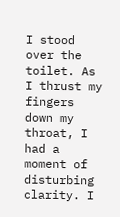I stood over the toilet. As I thrust my fingers down my throat, I had a moment of disturbing clarity. I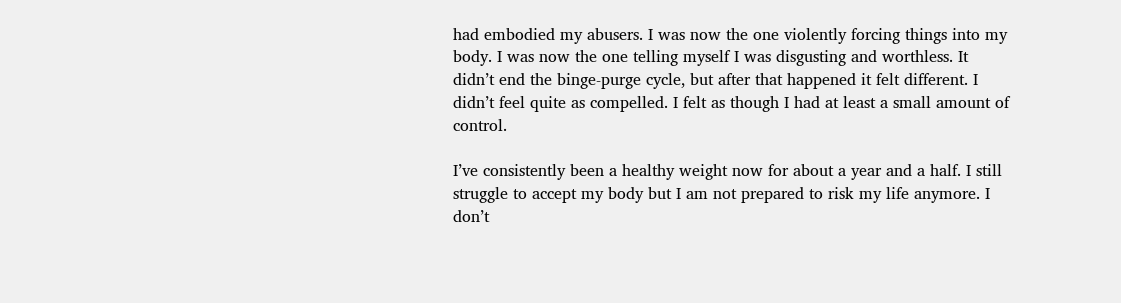had embodied my abusers. I was now the one violently forcing things into my body. I was now the one telling myself I was disgusting and worthless. It didn’t end the binge-purge cycle, but after that happened it felt different. I didn’t feel quite as compelled. I felt as though I had at least a small amount of control.

I’ve consistently been a healthy weight now for about a year and a half. I still struggle to accept my body but I am not prepared to risk my life anymore. I don’t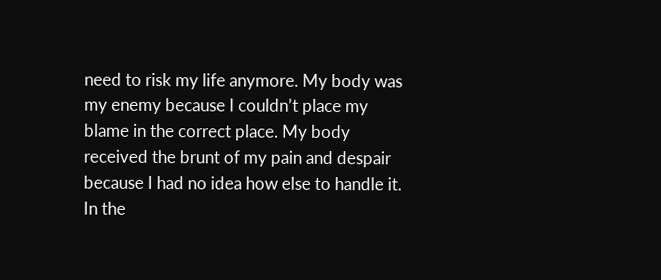need to risk my life anymore. My body was my enemy because I couldn’t place my blame in the correct place. My body received the brunt of my pain and despair because I had no idea how else to handle it. In the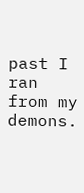past I ran from my demons.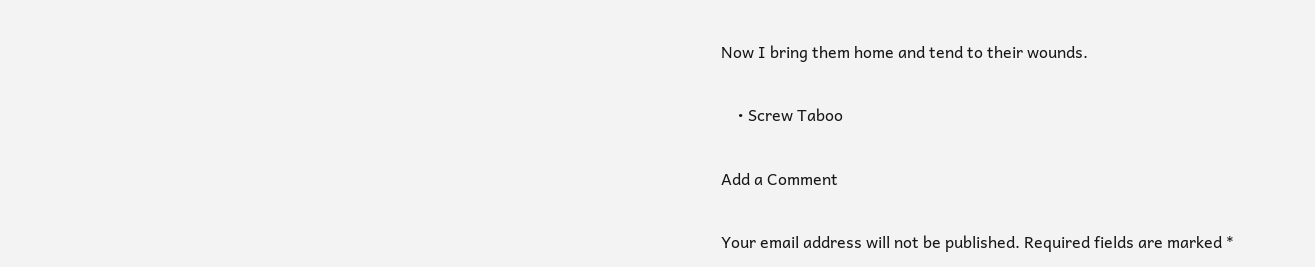Now I bring them home and tend to their wounds.

    • Screw Taboo

Add a Comment

Your email address will not be published. Required fields are marked *